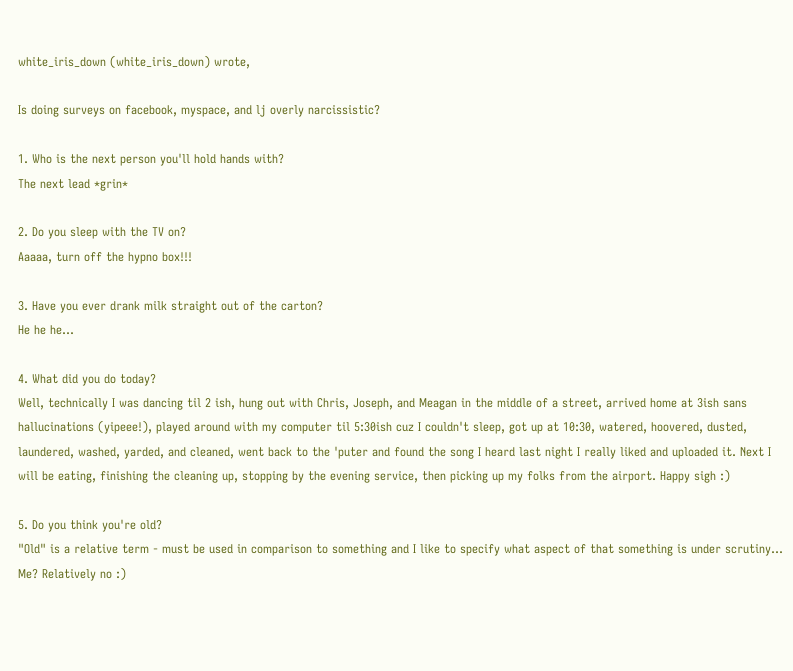white_iris_down (white_iris_down) wrote,

Is doing surveys on facebook, myspace, and lj overly narcissistic?

1. Who is the next person you'll hold hands with?
The next lead *grin*

2. Do you sleep with the TV on?
Aaaaa, turn off the hypno box!!!

3. Have you ever drank milk straight out of the carton?
He he he...

4. What did you do today?
Well, technically I was dancing til 2 ish, hung out with Chris, Joseph, and Meagan in the middle of a street, arrived home at 3ish sans hallucinations (yipeee!), played around with my computer til 5:30ish cuz I couldn't sleep, got up at 10:30, watered, hoovered, dusted, laundered, washed, yarded, and cleaned, went back to the 'puter and found the song I heard last night I really liked and uploaded it. Next I will be eating, finishing the cleaning up, stopping by the evening service, then picking up my folks from the airport. Happy sigh :)

5. Do you think you're old?
"Old" is a relative term - must be used in comparison to something and I like to specify what aspect of that something is under scrutiny... Me? Relatively no :)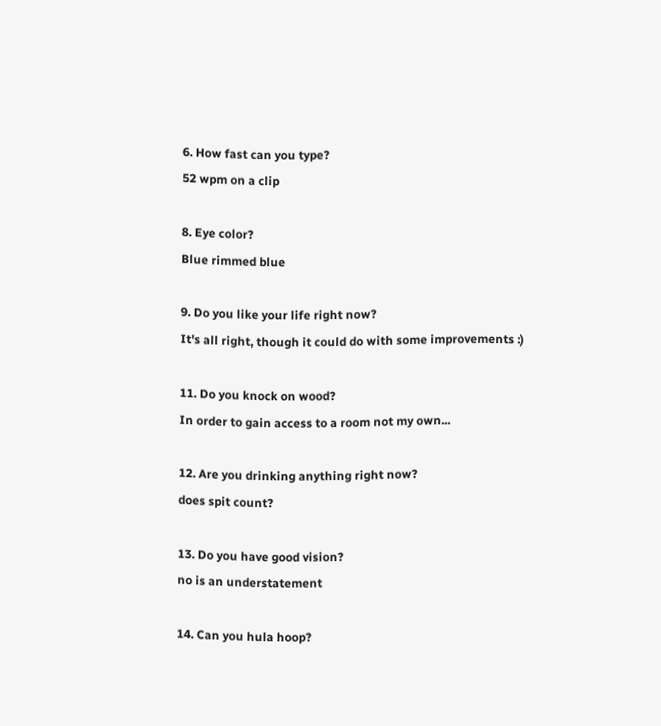6. How fast can you type?
52 wpm on a clip

8. Eye color?
Blue rimmed blue

9. Do you like your life right now?
It's all right, though it could do with some improvements :)

11. Do you knock on wood?
In order to gain access to a room not my own...

12. Are you drinking anything right now?
does spit count?

13. Do you have good vision?
no is an understatement

14. Can you hula hoop?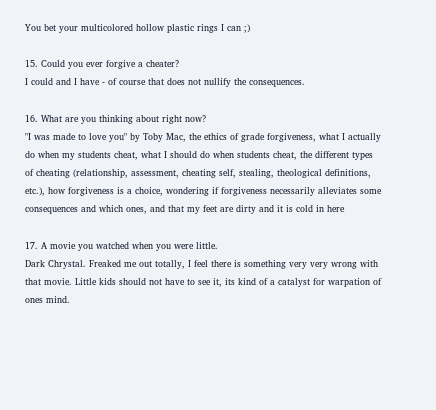You bet your multicolored hollow plastic rings I can ;)

15. Could you ever forgive a cheater?
I could and I have - of course that does not nullify the consequences.

16. What are you thinking about right now?
"I was made to love you" by Toby Mac, the ethics of grade forgiveness, what I actually do when my students cheat, what I should do when students cheat, the different types of cheating (relationship, assessment, cheating self, stealing, theological definitions, etc.), how forgiveness is a choice, wondering if forgiveness necessarily alleviates some consequences and which ones, and that my feet are dirty and it is cold in here

17. A movie you watched when you were little.
Dark Chrystal. Freaked me out totally, I feel there is something very very wrong with that movie. Little kids should not have to see it, its kind of a catalyst for warpation of ones mind.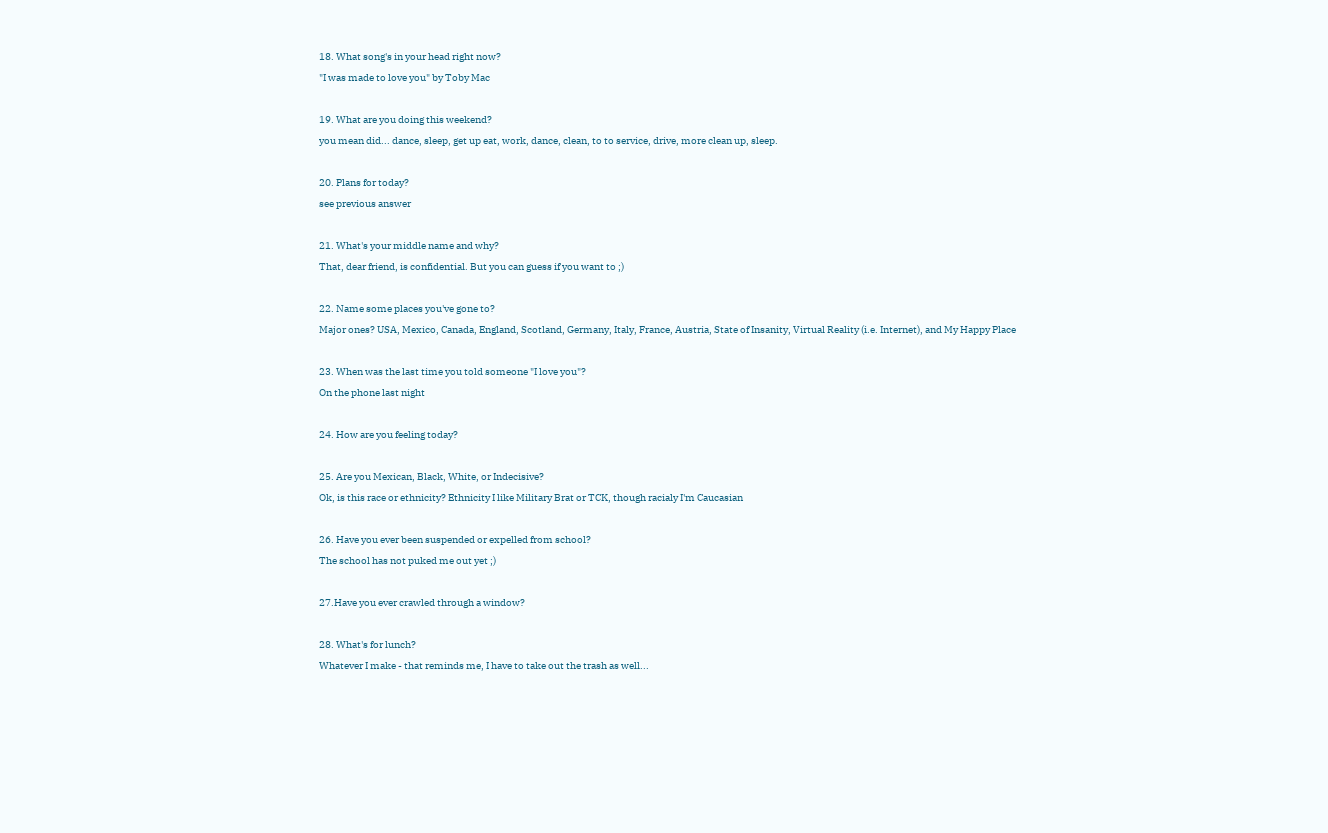18. What song's in your head right now?
"I was made to love you" by Toby Mac

19. What are you doing this weekend?
you mean did... dance, sleep, get up eat, work, dance, clean, to to service, drive, more clean up, sleep.

20. Plans for today?
see previous answer

21. What's your middle name and why?
That, dear friend, is confidential. But you can guess if you want to ;)

22. Name some places you've gone to?
Major ones? USA, Mexico, Canada, England, Scotland, Germany, Italy, France, Austria, State of Insanity, Virtual Reality (i.e. Internet), and My Happy Place

23. When was the last time you told someone "I love you"?
On the phone last night

24. How are you feeling today?

25. Are you Mexican, Black, White, or Indecisive?
Ok, is this race or ethnicity? Ethnicity I like Military Brat or TCK, though racialy I'm Caucasian

26. Have you ever been suspended or expelled from school?
The school has not puked me out yet ;)

27.Have you ever crawled through a window?

28. What's for lunch?
Whatever I make - that reminds me, I have to take out the trash as well...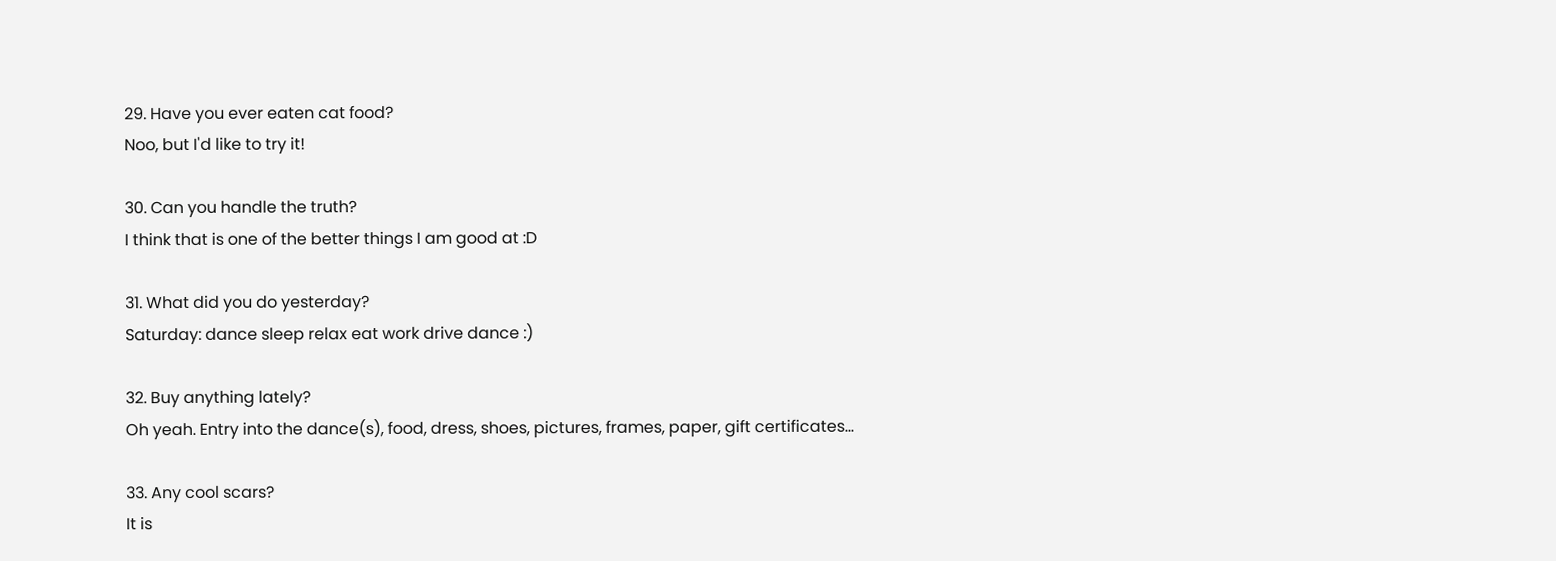29. Have you ever eaten cat food?
Noo, but I'd like to try it!

30. Can you handle the truth?
I think that is one of the better things I am good at :D

31. What did you do yesterday?
Saturday: dance sleep relax eat work drive dance :)

32. Buy anything lately?
Oh yeah. Entry into the dance(s), food, dress, shoes, pictures, frames, paper, gift certificates...

33. Any cool scars?
It is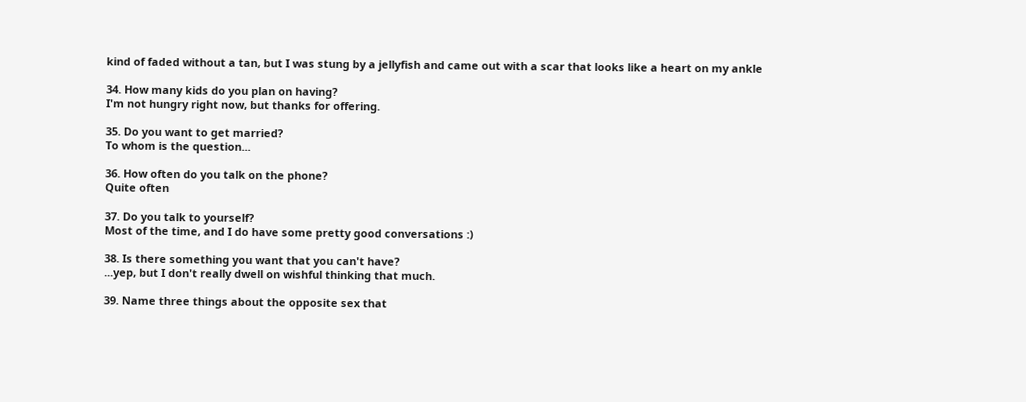kind of faded without a tan, but I was stung by a jellyfish and came out with a scar that looks like a heart on my ankle

34. How many kids do you plan on having?
I'm not hungry right now, but thanks for offering.

35. Do you want to get married?
To whom is the question...

36. How often do you talk on the phone?
Quite often

37. Do you talk to yourself?
Most of the time, and I do have some pretty good conversations :)

38. Is there something you want that you can't have?
...yep, but I don't really dwell on wishful thinking that much.

39. Name three things about the opposite sex that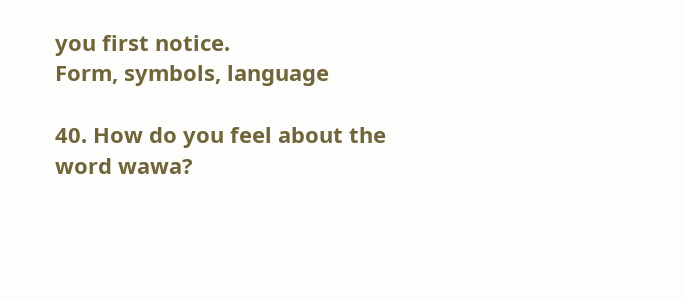you first notice.
Form, symbols, language

40. How do you feel about the word wawa?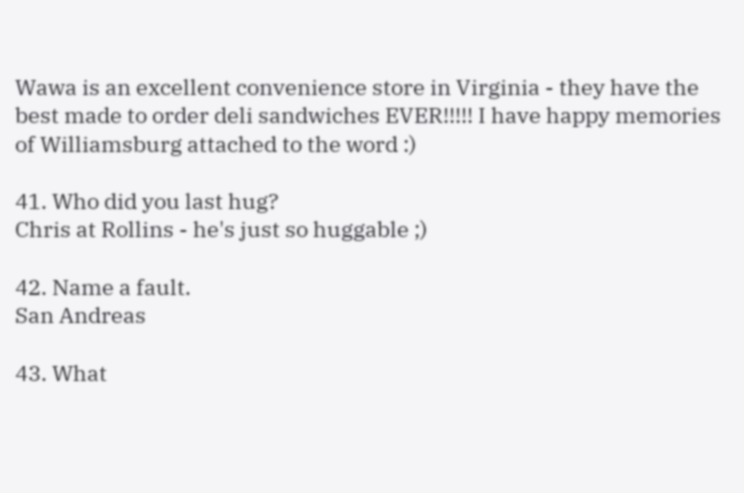Wawa is an excellent convenience store in Virginia - they have the best made to order deli sandwiches EVER!!!!! I have happy memories of Williamsburg attached to the word :)

41. Who did you last hug?
Chris at Rollins - he's just so huggable ;)

42. Name a fault.
San Andreas

43. What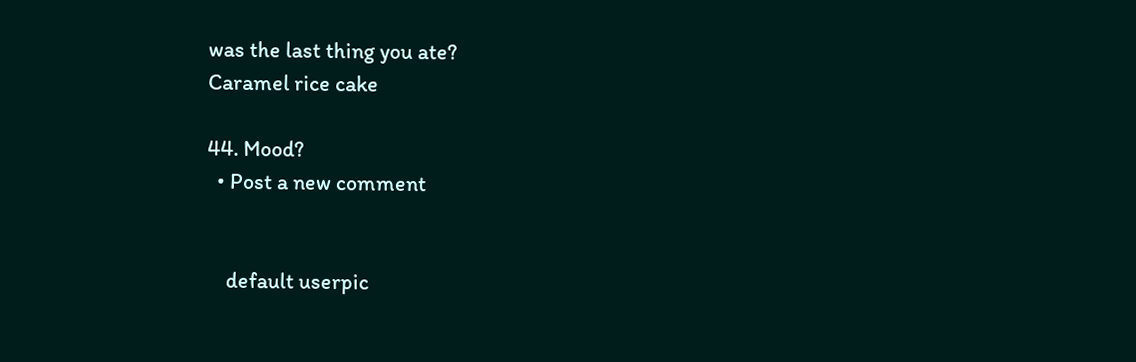was the last thing you ate?
Caramel rice cake

44. Mood?
  • Post a new comment


    default userpic